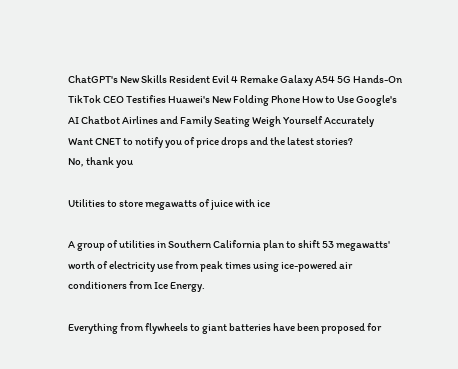ChatGPT's New Skills Resident Evil 4 Remake Galaxy A54 5G Hands-On TikTok CEO Testifies Huawei's New Folding Phone How to Use Google's AI Chatbot Airlines and Family Seating Weigh Yourself Accurately
Want CNET to notify you of price drops and the latest stories?
No, thank you

Utilities to store megawatts of juice with ice

A group of utilities in Southern California plan to shift 53 megawatts' worth of electricity use from peak times using ice-powered air conditioners from Ice Energy.

Everything from flywheels to giant batteries have been proposed for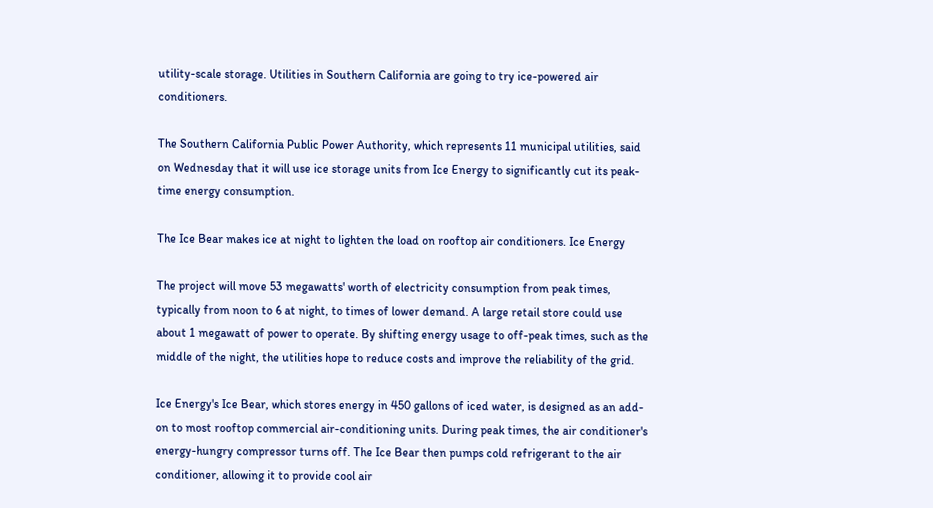utility-scale storage. Utilities in Southern California are going to try ice-powered air conditioners.

The Southern California Public Power Authority, which represents 11 municipal utilities, said on Wednesday that it will use ice storage units from Ice Energy to significantly cut its peak-time energy consumption.

The Ice Bear makes ice at night to lighten the load on rooftop air conditioners. Ice Energy

The project will move 53 megawatts' worth of electricity consumption from peak times, typically from noon to 6 at night, to times of lower demand. A large retail store could use about 1 megawatt of power to operate. By shifting energy usage to off-peak times, such as the middle of the night, the utilities hope to reduce costs and improve the reliability of the grid.

Ice Energy's Ice Bear, which stores energy in 450 gallons of iced water, is designed as an add-on to most rooftop commercial air-conditioning units. During peak times, the air conditioner's energy-hungry compressor turns off. The Ice Bear then pumps cold refrigerant to the air conditioner, allowing it to provide cool air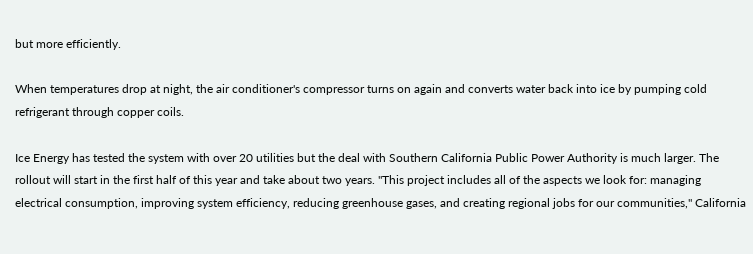but more efficiently.

When temperatures drop at night, the air conditioner's compressor turns on again and converts water back into ice by pumping cold refrigerant through copper coils.

Ice Energy has tested the system with over 20 utilities but the deal with Southern California Public Power Authority is much larger. The rollout will start in the first half of this year and take about two years. "This project includes all of the aspects we look for: managing electrical consumption, improving system efficiency, reducing greenhouse gases, and creating regional jobs for our communities," California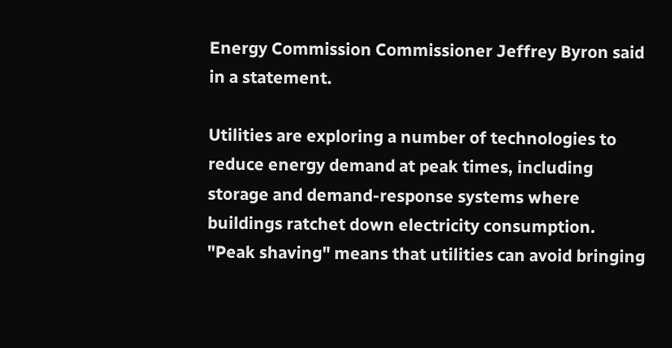Energy Commission Commissioner Jeffrey Byron said in a statement.

Utilities are exploring a number of technologies to reduce energy demand at peak times, including storage and demand-response systems where buildings ratchet down electricity consumption. "Peak shaving" means that utilities can avoid bringing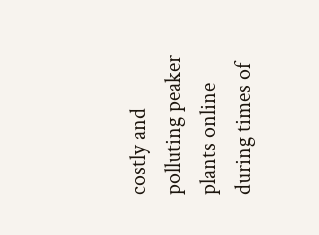costly and polluting peaker plants online during times of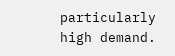particularly high demand.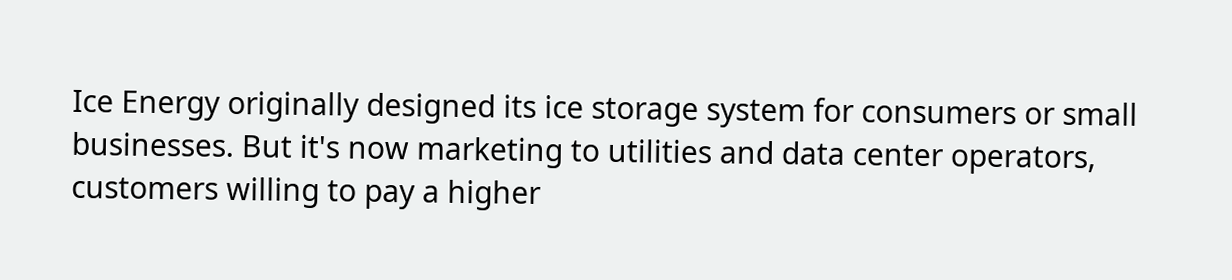Ice Energy originally designed its ice storage system for consumers or small businesses. But it's now marketing to utilities and data center operators, customers willing to pay a higher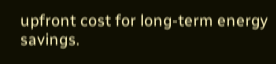upfront cost for long-term energy savings.